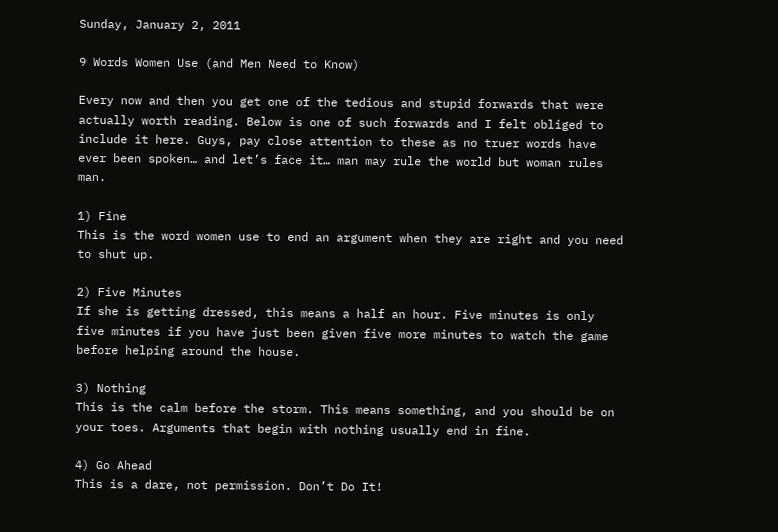Sunday, January 2, 2011

9 Words Women Use (and Men Need to Know)

Every now and then you get one of the tedious and stupid forwards that were actually worth reading. Below is one of such forwards and I felt obliged to include it here. Guys, pay close attention to these as no truer words have ever been spoken… and let’s face it… man may rule the world but woman rules man.

1) Fine
This is the word women use to end an argument when they are right and you need to shut up.

2) Five Minutes
If she is getting dressed, this means a half an hour. Five minutes is only five minutes if you have just been given five more minutes to watch the game before helping around the house.

3) Nothing
This is the calm before the storm. This means something, and you should be on your toes. Arguments that begin with nothing usually end in fine.

4) Go Ahead
This is a dare, not permission. Don’t Do It!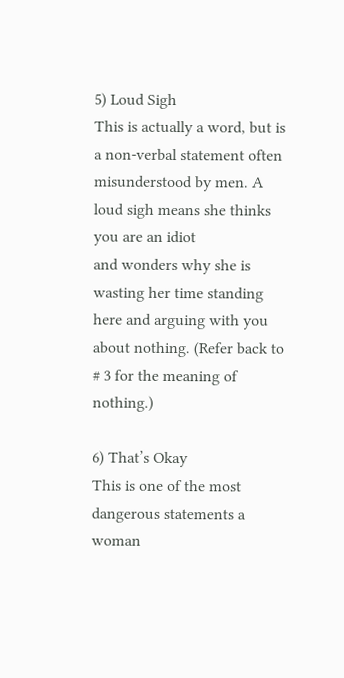5) Loud Sigh
This is actually a word, but is a non-verbal statement often misunderstood by men. A loud sigh means she thinks you are an idiot
and wonders why she is wasting her time standing here and arguing with you about nothing. (Refer back to # 3 for the meaning of nothing.)

6) That’s Okay
This is one of the most dangerous statements a woman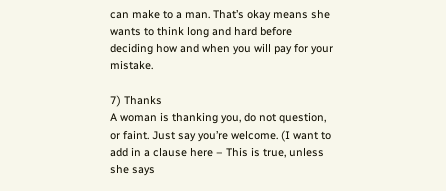can make to a man. That’s okay means she wants to think long and hard before
deciding how and when you will pay for your mistake.

7) Thanks
A woman is thanking you, do not question, or faint. Just say you’re welcome. (I want to add in a clause here – This is true, unless she says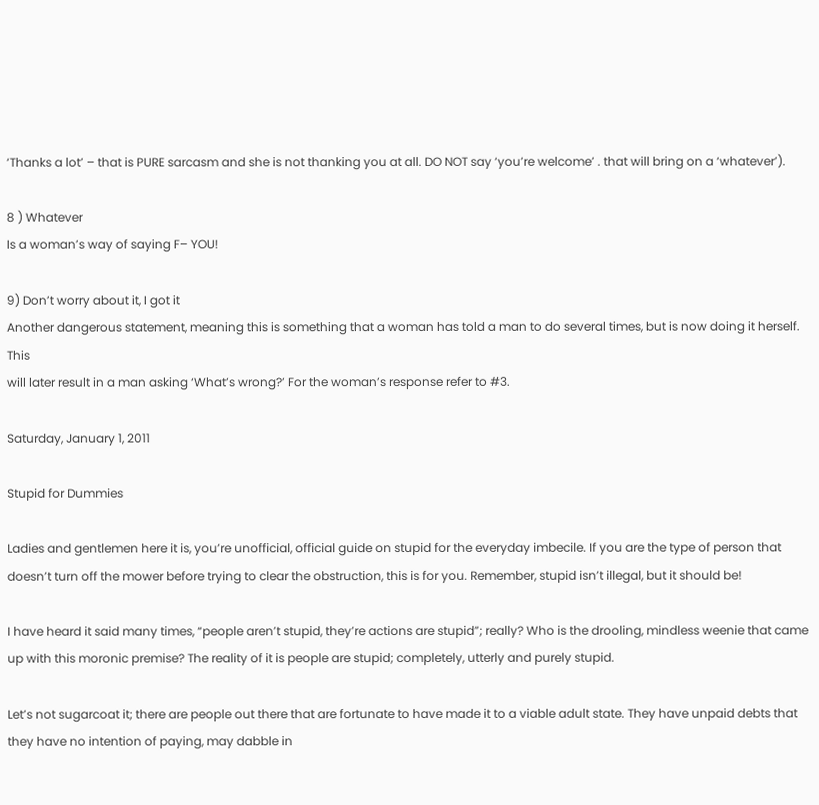‘Thanks a lot’ – that is PURE sarcasm and she is not thanking you at all. DO NOT say ‘you’re welcome’ . that will bring on a ‘whatever’).

8 ) Whatever
Is a woman’s way of saying F– YOU!

9) Don’t worry about it, I got it
Another dangerous statement, meaning this is something that a woman has told a man to do several times, but is now doing it herself. This
will later result in a man asking ‘What’s wrong?’ For the woman’s response refer to #3.

Saturday, January 1, 2011

Stupid for Dummies

Ladies and gentlemen here it is, you’re unofficial, official guide on stupid for the everyday imbecile. If you are the type of person that doesn’t turn off the mower before trying to clear the obstruction, this is for you. Remember, stupid isn’t illegal, but it should be!

I have heard it said many times, “people aren’t stupid, they’re actions are stupid”; really? Who is the drooling, mindless weenie that came up with this moronic premise? The reality of it is people are stupid; completely, utterly and purely stupid.

Let’s not sugarcoat it; there are people out there that are fortunate to have made it to a viable adult state. They have unpaid debts that they have no intention of paying, may dabble in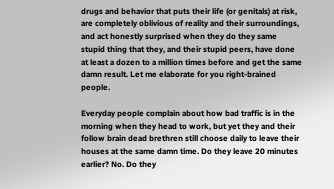drugs and behavior that puts their life (or genitals) at risk, are completely oblivious of reality and their surroundings, and act honestly surprised when they do they same stupid thing that they, and their stupid peers, have done at least a dozen to a million times before and get the same damn result. Let me elaborate for you right-brained people.

Everyday people complain about how bad traffic is in the morning when they head to work, but yet they and their follow brain dead brethren still choose daily to leave their houses at the same damn time. Do they leave 20 minutes earlier? No. Do they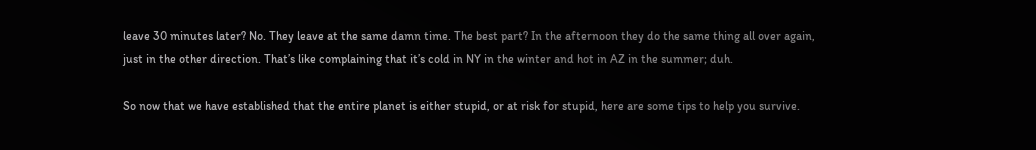leave 30 minutes later? No. They leave at the same damn time. The best part? In the afternoon they do the same thing all over again, just in the other direction. That’s like complaining that it’s cold in NY in the winter and hot in AZ in the summer; duh.

So now that we have established that the entire planet is either stupid, or at risk for stupid, here are some tips to help you survive.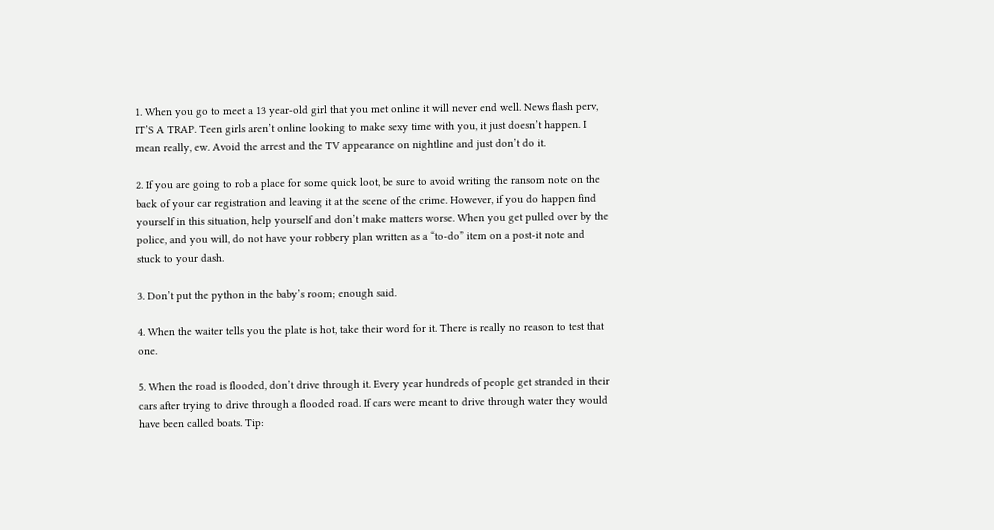1. When you go to meet a 13 year-old girl that you met online it will never end well. News flash perv, IT’S A TRAP. Teen girls aren’t online looking to make sexy time with you, it just doesn’t happen. I mean really, ew. Avoid the arrest and the TV appearance on nightline and just don’t do it.

2. If you are going to rob a place for some quick loot, be sure to avoid writing the ransom note on the back of your car registration and leaving it at the scene of the crime. However, if you do happen find yourself in this situation, help yourself and don’t make matters worse. When you get pulled over by the police, and you will, do not have your robbery plan written as a “to-do” item on a post-it note and stuck to your dash.

3. Don’t put the python in the baby’s room; enough said.

4. When the waiter tells you the plate is hot, take their word for it. There is really no reason to test that one.

5. When the road is flooded, don’t drive through it. Every year hundreds of people get stranded in their cars after trying to drive through a flooded road. If cars were meant to drive through water they would have been called boats. Tip: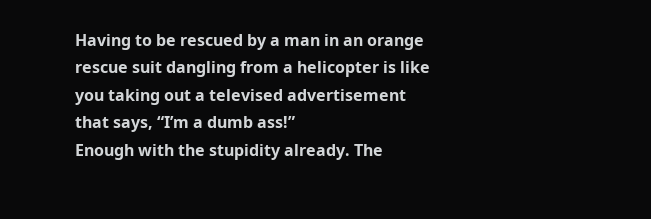Having to be rescued by a man in an orange rescue suit dangling from a helicopter is like you taking out a televised advertisement that says, “I’m a dumb ass!”
Enough with the stupidity already. The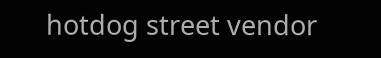hotdog street vendor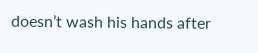doesn’t wash his hands after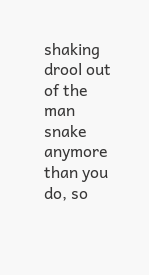shaking drool out of the man snake anymore than you do, so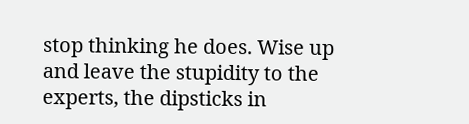stop thinking he does. Wise up and leave the stupidity to the experts, the dipsticks in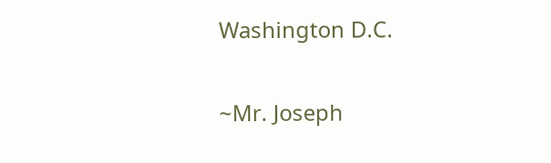Washington D.C.

~Mr. Joseph